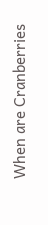When are Cranberries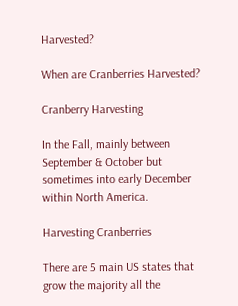Harvested?

When are Cranberries Harvested?

Cranberry Harvesting

In the Fall, mainly between September & October but sometimes into early December within North America.

Harvesting Cranberries

There are 5 main US states that grow the majority all the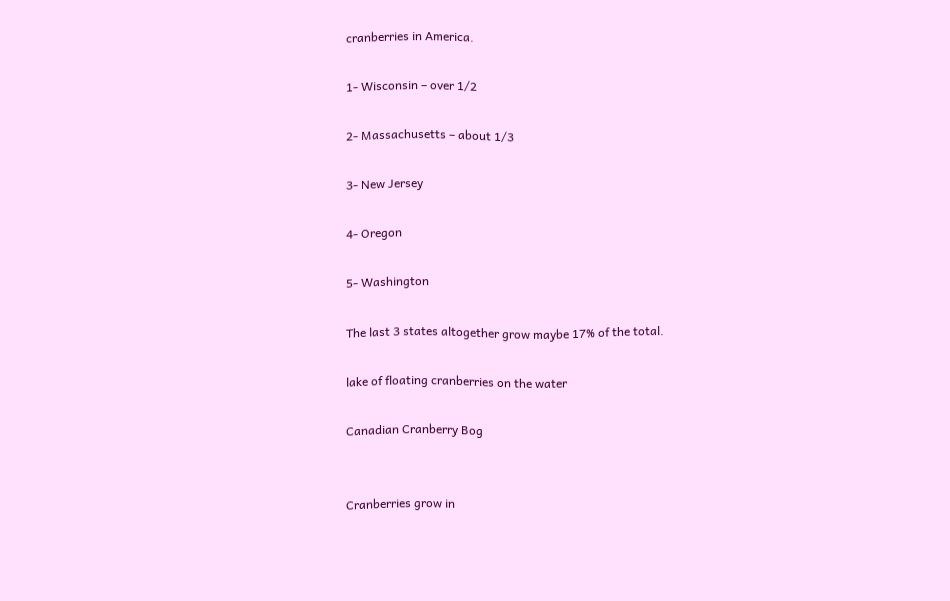cranberries in America.

1- Wisconsin – over 1/2

2- Massachusetts – about 1/3

3- New Jersey

4- Oregon

5- Washington

The last 3 states altogether grow maybe 17% of the total.

lake of floating cranberries on the water

Canadian Cranberry Bog


Cranberries grow in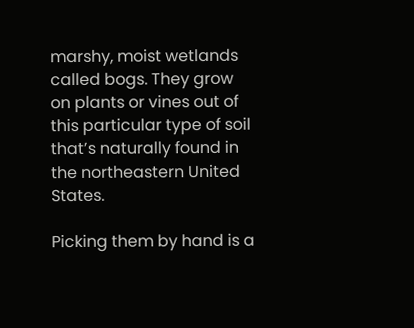marshy, moist wetlands called bogs. They grow on plants or vines out of this particular type of soil that’s naturally found in the northeastern United States.

Picking them by hand is a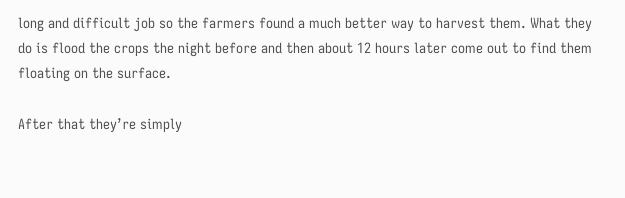long and difficult job so the farmers found a much better way to harvest them. What they do is flood the crops the night before and then about 12 hours later come out to find them floating on the surface.

After that they’re simply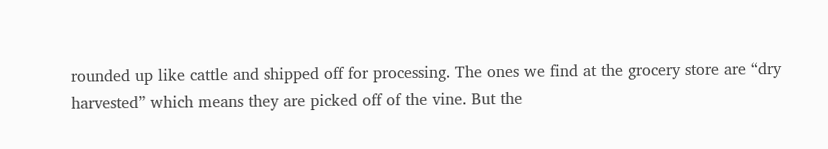rounded up like cattle and shipped off for processing. The ones we find at the grocery store are “dry harvested” which means they are picked off of the vine. But the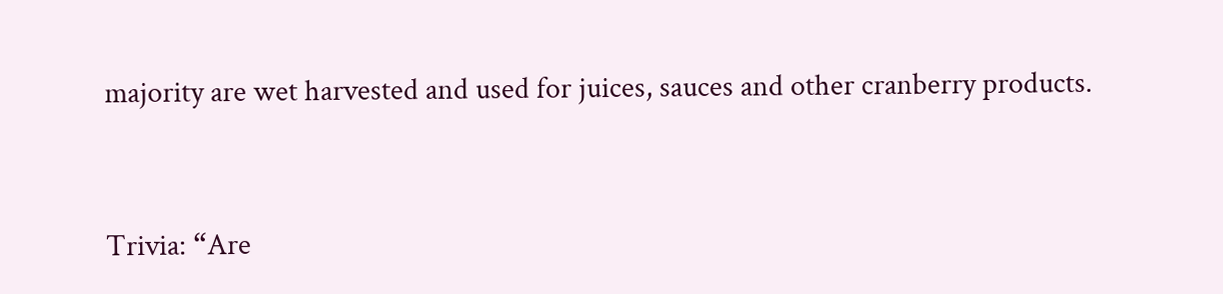majority are wet harvested and used for juices, sauces and other cranberry products.


Trivia: “Are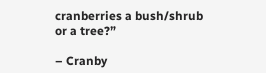cranberries a bush/shrub or a tree?”

– Cranby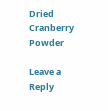Dried Cranberry Powder

Leave a Reply